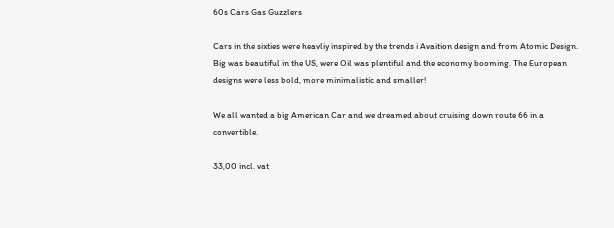60s Cars Gas Guzzlers

Cars in the sixties were heavliy inspired by the trends i Avaition design and from Atomic Design. Big was beautiful in the US, were Oil was plentiful and the economy booming. The European designs were less bold, more minimalistic and smaller!

We all wanted a big American Car and we dreamed about cruising down route 66 in a convertible.

33,00 incl. vat